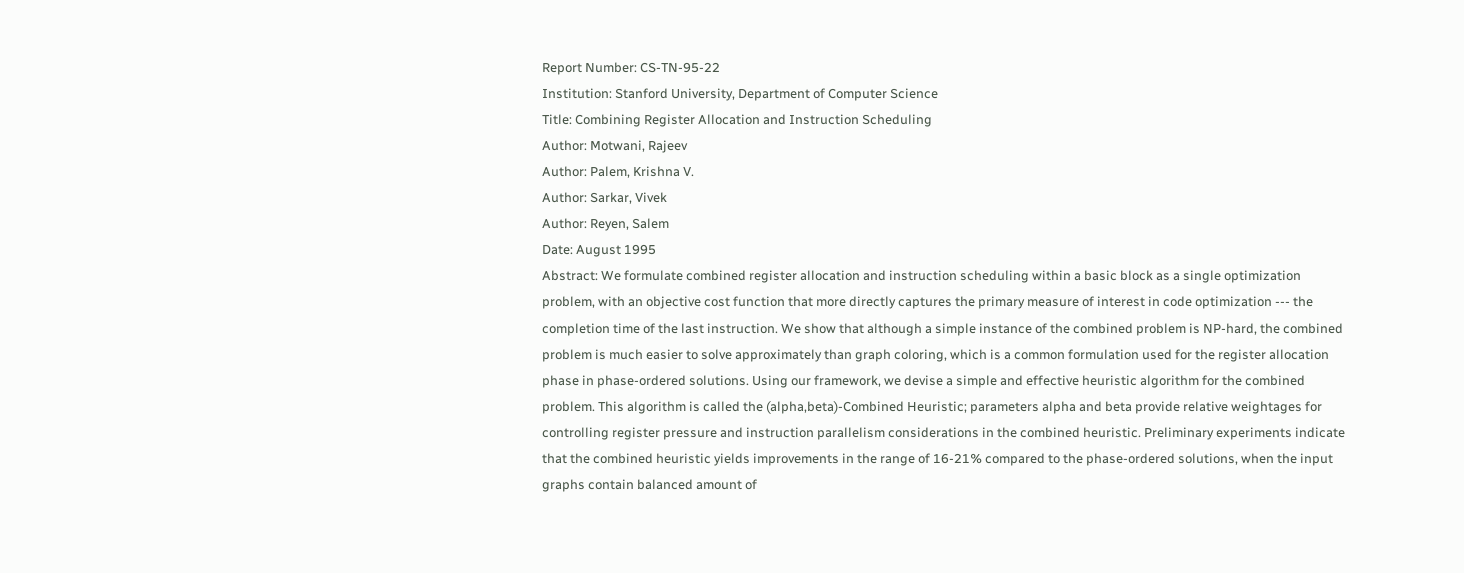Report Number: CS-TN-95-22
Institution: Stanford University, Department of Computer Science
Title: Combining Register Allocation and Instruction Scheduling
Author: Motwani, Rajeev
Author: Palem, Krishna V.
Author: Sarkar, Vivek
Author: Reyen, Salem
Date: August 1995
Abstract: We formulate combined register allocation and instruction scheduling within a basic block as a single optimization problem, with an objective cost function that more directly captures the primary measure of interest in code optimization --- the completion time of the last instruction. We show that although a simple instance of the combined problem is NP-hard, the combined problem is much easier to solve approximately than graph coloring, which is a common formulation used for the register allocation phase in phase-ordered solutions. Using our framework, we devise a simple and effective heuristic algorithm for the combined problem. This algorithm is called the (alpha,beta)-Combined Heuristic; parameters alpha and beta provide relative weightages for controlling register pressure and instruction parallelism considerations in the combined heuristic. Preliminary experiments indicate that the combined heuristic yields improvements in the range of 16-21% compared to the phase-ordered solutions, when the input graphs contain balanced amount of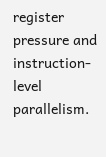register pressure and instruction-level parallelism.